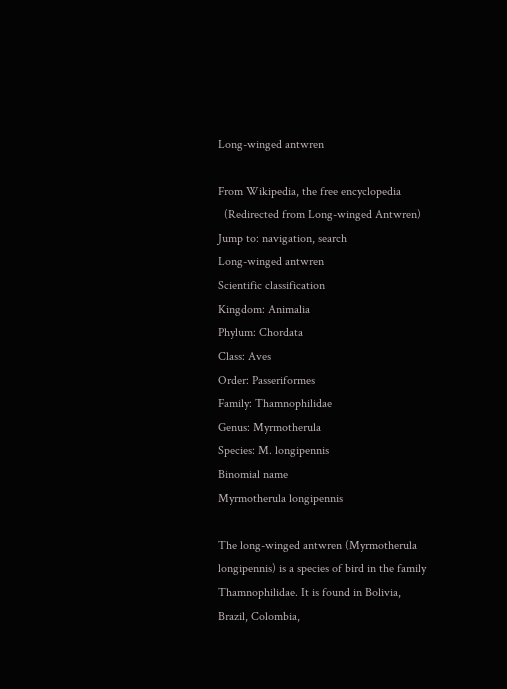Long-winged antwren

From Wikipedia, the free encyclopedia
  (Redirected from Long-winged Antwren)
Jump to: navigation, search
Long-winged antwren
Scientific classification
Kingdom: Animalia
Phylum: Chordata
Class: Aves
Order: Passeriformes
Family: Thamnophilidae
Genus: Myrmotherula
Species: M. longipennis
Binomial name
Myrmotherula longipennis

The long-winged antwren (Myrmotherula longipennis) is a species of bird in the family Thamnophilidae. It is found in Bolivia, Brazil, Colombia,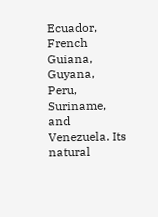Ecuador, French Guiana, Guyana, Peru, Suriname, and Venezuela. Its natural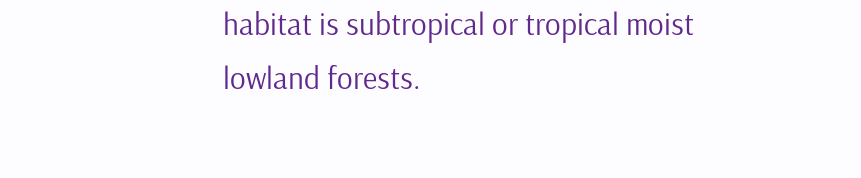habitat is subtropical or tropical moist lowland forests.